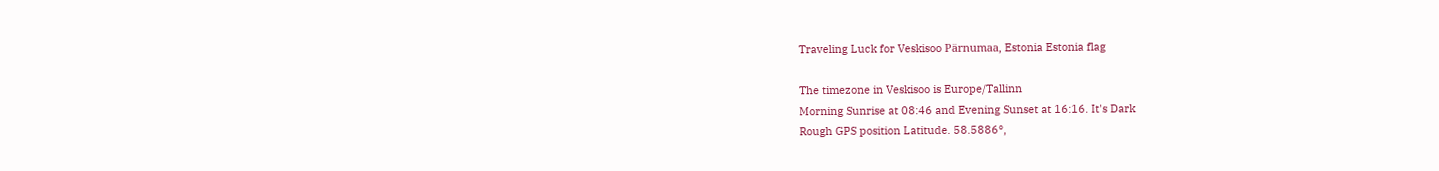Traveling Luck for Veskisoo Pärnumaa, Estonia Estonia flag

The timezone in Veskisoo is Europe/Tallinn
Morning Sunrise at 08:46 and Evening Sunset at 16:16. It's Dark
Rough GPS position Latitude. 58.5886°,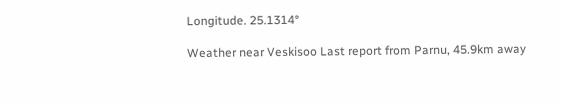Longitude. 25.1314°

Weather near Veskisoo Last report from Parnu, 45.9km away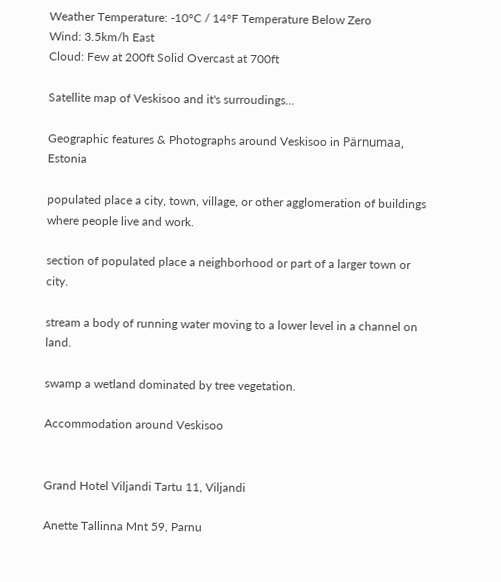Weather Temperature: -10°C / 14°F Temperature Below Zero
Wind: 3.5km/h East
Cloud: Few at 200ft Solid Overcast at 700ft

Satellite map of Veskisoo and it's surroudings...

Geographic features & Photographs around Veskisoo in Pärnumaa, Estonia

populated place a city, town, village, or other agglomeration of buildings where people live and work.

section of populated place a neighborhood or part of a larger town or city.

stream a body of running water moving to a lower level in a channel on land.

swamp a wetland dominated by tree vegetation.

Accommodation around Veskisoo


Grand Hotel Viljandi Tartu 11, Viljandi

Anette Tallinna Mnt 59, Parnu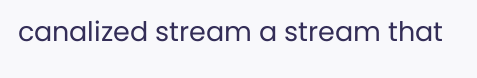canalized stream a stream that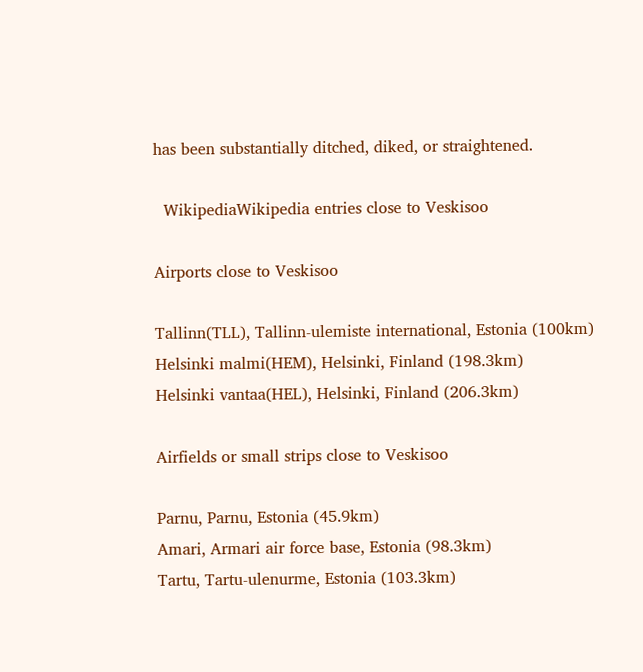has been substantially ditched, diked, or straightened.

  WikipediaWikipedia entries close to Veskisoo

Airports close to Veskisoo

Tallinn(TLL), Tallinn-ulemiste international, Estonia (100km)
Helsinki malmi(HEM), Helsinki, Finland (198.3km)
Helsinki vantaa(HEL), Helsinki, Finland (206.3km)

Airfields or small strips close to Veskisoo

Parnu, Parnu, Estonia (45.9km)
Amari, Armari air force base, Estonia (98.3km)
Tartu, Tartu-ulenurme, Estonia (103.3km)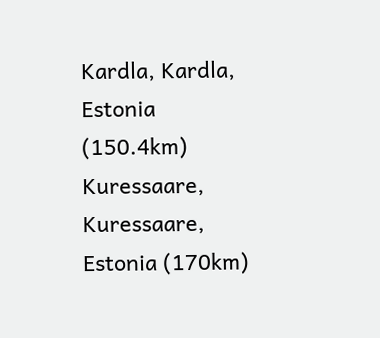Kardla, Kardla, Estonia (150.4km)
Kuressaare, Kuressaare, Estonia (170km)